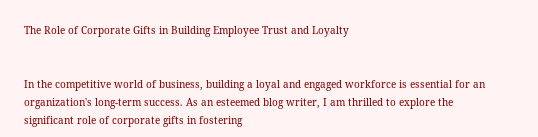The Role of Corporate Gifts in Building Employee Trust and Loyalty


In the competitive world of business, building a loyal and engaged workforce is essential for an organization's long-term success. As an esteemed blog writer, I am thrilled to explore the significant role of corporate gifts in fostering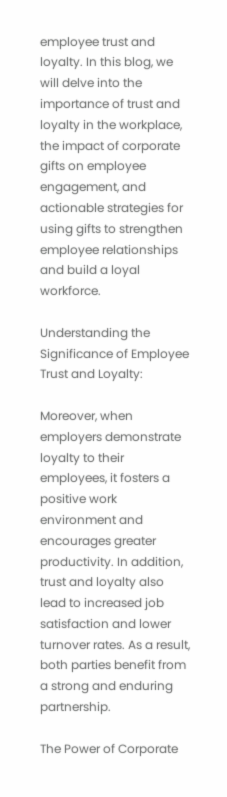employee trust and loyalty. In this blog, we will delve into the importance of trust and loyalty in the workplace, the impact of corporate gifts on employee engagement, and actionable strategies for using gifts to strengthen employee relationships and build a loyal workforce.

Understanding the Significance of Employee Trust and Loyalty:

Moreover, when employers demonstrate loyalty to their employees, it fosters a positive work environment and encourages greater productivity. In addition, trust and loyalty also lead to increased job satisfaction and lower turnover rates. As a result, both parties benefit from a strong and enduring partnership.

The Power of Corporate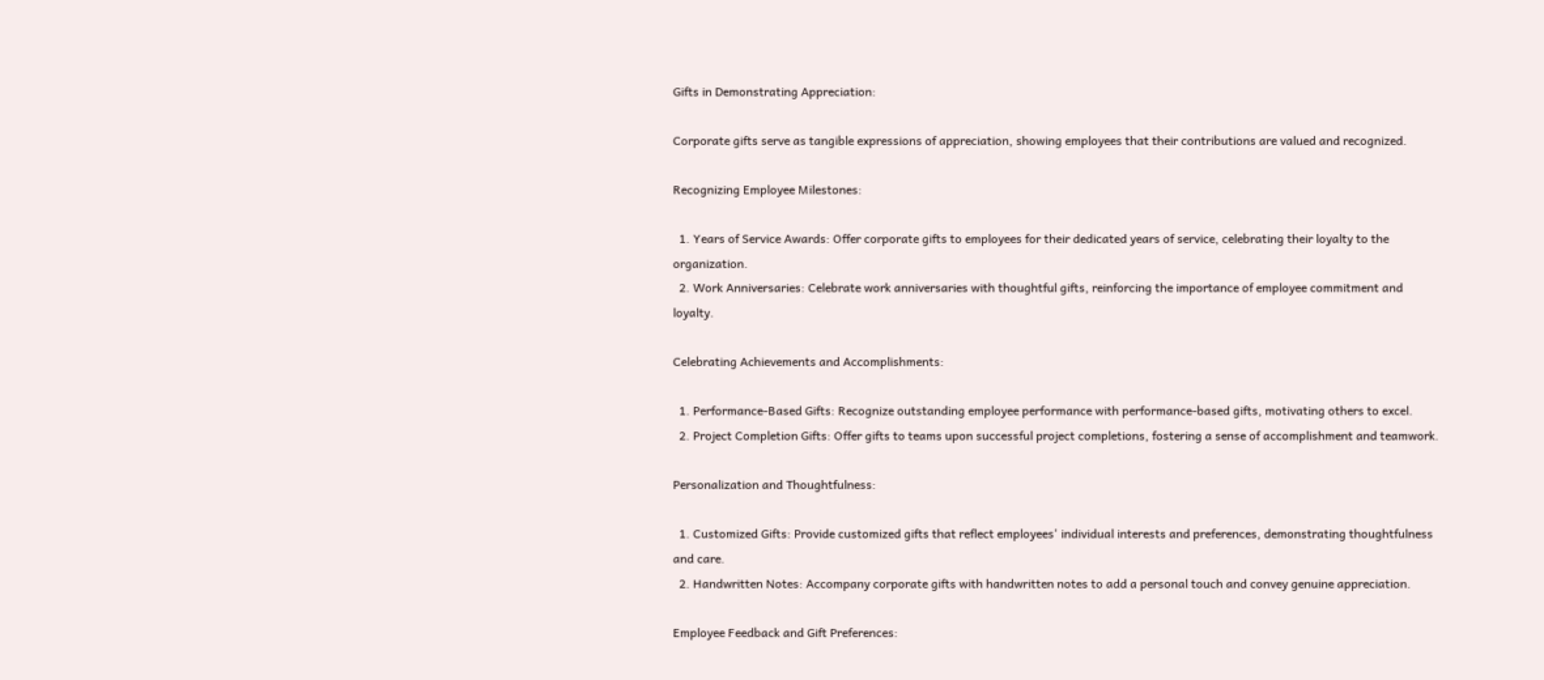Gifts in Demonstrating Appreciation:

Corporate gifts serve as tangible expressions of appreciation, showing employees that their contributions are valued and recognized.

Recognizing Employee Milestones:

  1. Years of Service Awards: Offer corporate gifts to employees for their dedicated years of service, celebrating their loyalty to the organization.
  2. Work Anniversaries: Celebrate work anniversaries with thoughtful gifts, reinforcing the importance of employee commitment and loyalty.

Celebrating Achievements and Accomplishments:

  1. Performance-Based Gifts: Recognize outstanding employee performance with performance-based gifts, motivating others to excel.
  2. Project Completion Gifts: Offer gifts to teams upon successful project completions, fostering a sense of accomplishment and teamwork.

Personalization and Thoughtfulness:

  1. Customized Gifts: Provide customized gifts that reflect employees' individual interests and preferences, demonstrating thoughtfulness and care.
  2. Handwritten Notes: Accompany corporate gifts with handwritten notes to add a personal touch and convey genuine appreciation.

Employee Feedback and Gift Preferences: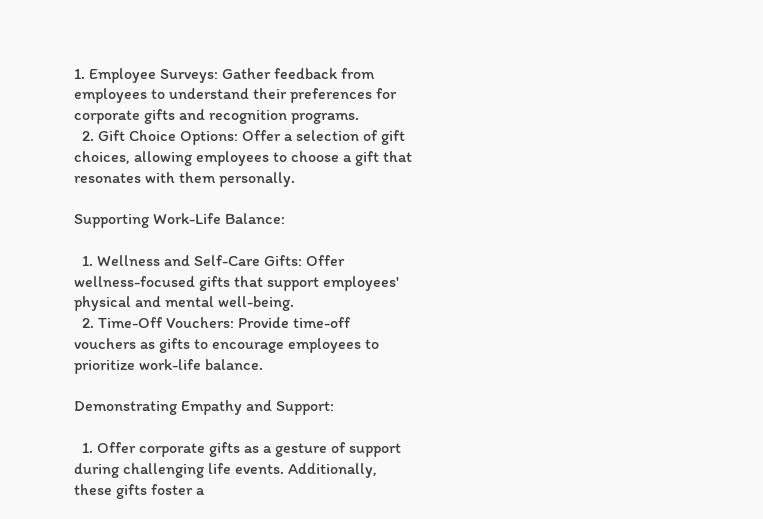1. Employee Surveys: Gather feedback from employees to understand their preferences for corporate gifts and recognition programs.
  2. Gift Choice Options: Offer a selection of gift choices, allowing employees to choose a gift that resonates with them personally.

Supporting Work-Life Balance:

  1. Wellness and Self-Care Gifts: Offer wellness-focused gifts that support employees' physical and mental well-being.
  2. Time-Off Vouchers: Provide time-off vouchers as gifts to encourage employees to prioritize work-life balance.

Demonstrating Empathy and Support:

  1. Offer corporate gifts as a gesture of support during challenging life events. Additionally, these gifts foster a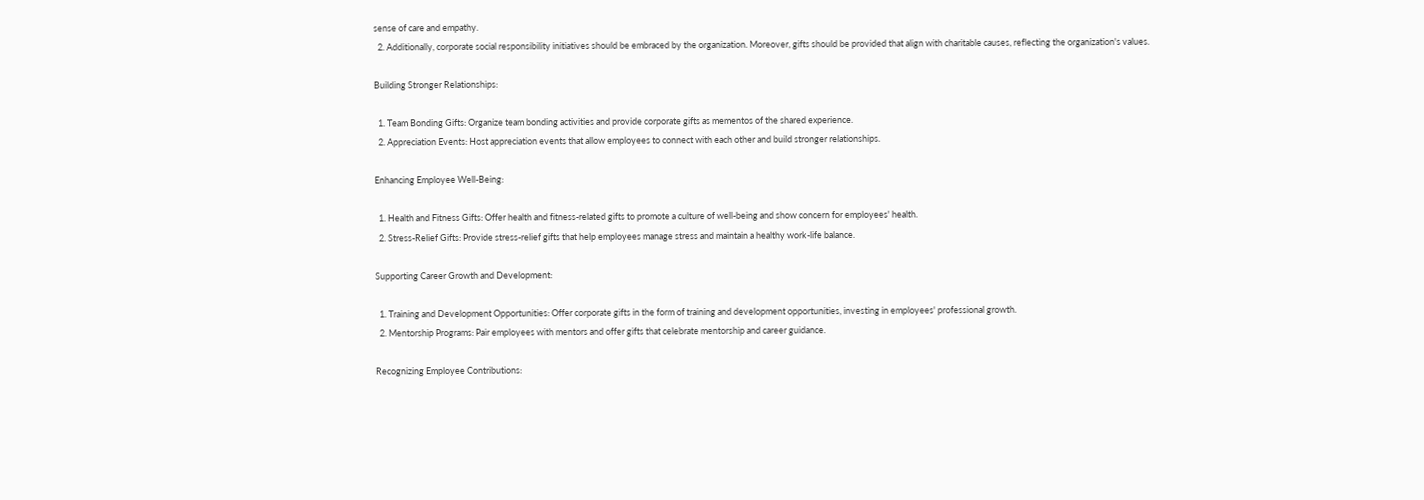sense of care and empathy.
  2. Additionally, corporate social responsibility initiatives should be embraced by the organization. Moreover, gifts should be provided that align with charitable causes, reflecting the organization's values.

Building Stronger Relationships:

  1. Team Bonding Gifts: Organize team bonding activities and provide corporate gifts as mementos of the shared experience.
  2. Appreciation Events: Host appreciation events that allow employees to connect with each other and build stronger relationships.

Enhancing Employee Well-Being:

  1. Health and Fitness Gifts: Offer health and fitness-related gifts to promote a culture of well-being and show concern for employees' health.
  2. Stress-Relief Gifts: Provide stress-relief gifts that help employees manage stress and maintain a healthy work-life balance.

Supporting Career Growth and Development:

  1. Training and Development Opportunities: Offer corporate gifts in the form of training and development opportunities, investing in employees' professional growth.
  2. Mentorship Programs: Pair employees with mentors and offer gifts that celebrate mentorship and career guidance.

Recognizing Employee Contributions: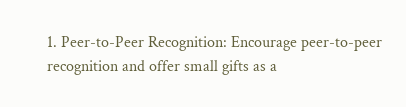1. Peer-to-Peer Recognition: Encourage peer-to-peer recognition and offer small gifts as a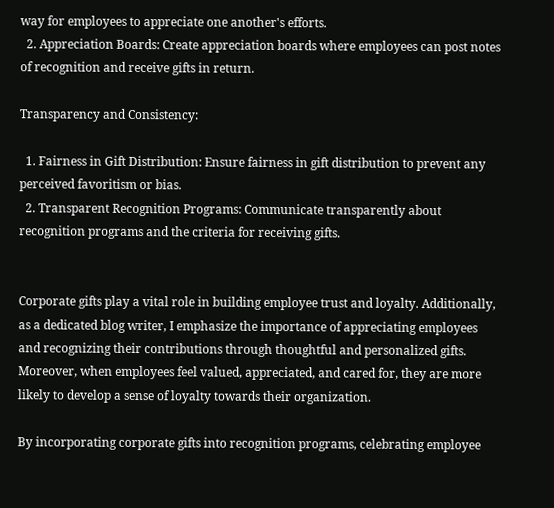way for employees to appreciate one another's efforts.
  2. Appreciation Boards: Create appreciation boards where employees can post notes of recognition and receive gifts in return.

Transparency and Consistency:

  1. Fairness in Gift Distribution: Ensure fairness in gift distribution to prevent any perceived favoritism or bias.
  2. Transparent Recognition Programs: Communicate transparently about recognition programs and the criteria for receiving gifts.


Corporate gifts play a vital role in building employee trust and loyalty. Additionally, as a dedicated blog writer, I emphasize the importance of appreciating employees and recognizing their contributions through thoughtful and personalized gifts. Moreover, when employees feel valued, appreciated, and cared for, they are more likely to develop a sense of loyalty towards their organization.

By incorporating corporate gifts into recognition programs, celebrating employee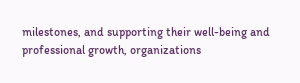milestones, and supporting their well-being and professional growth, organizations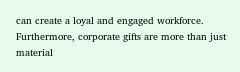can create a loyal and engaged workforce. Furthermore, corporate gifts are more than just material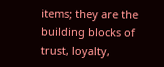items; they are the building blocks of trust, loyalty,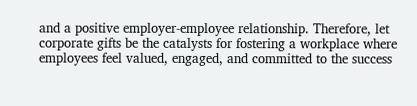and a positive employer-employee relationship. Therefore, let corporate gifts be the catalysts for fostering a workplace where employees feel valued, engaged, and committed to the success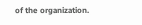of the organization.